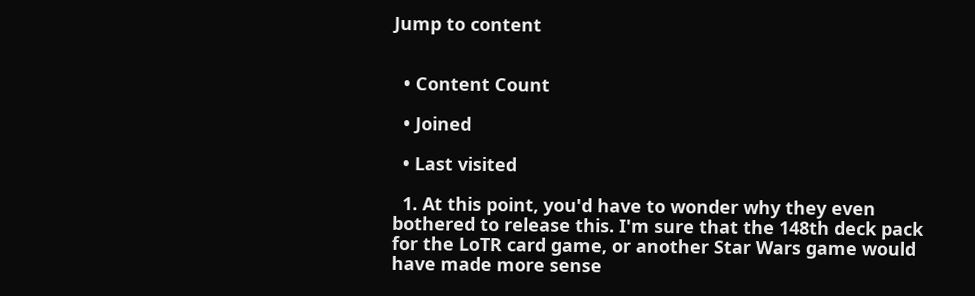Jump to content


  • Content Count

  • Joined

  • Last visited

  1. At this point, you'd have to wonder why they even bothered to release this. I'm sure that the 148th deck pack for the LoTR card game, or another Star Wars game would have made more sense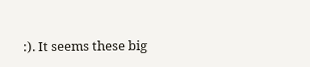:). It seems these big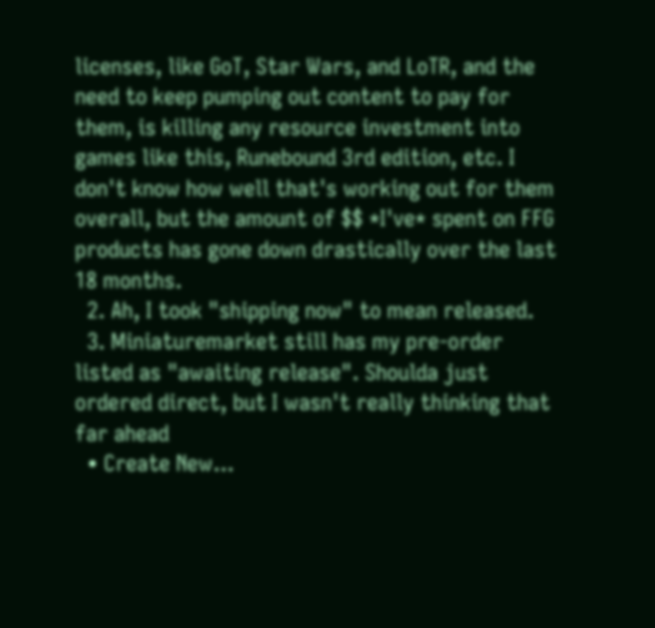licenses, like GoT, Star Wars, and LoTR, and the need to keep pumping out content to pay for them, is killing any resource investment into games like this, Runebound 3rd edition, etc. I don't know how well that's working out for them overall, but the amount of $$ *I've* spent on FFG products has gone down drastically over the last 18 months.
  2. Ah, I took "shipping now" to mean released.
  3. Miniaturemarket still has my pre-order listed as "awaiting release". Shoulda just ordered direct, but I wasn't really thinking that far ahead
  • Create New...